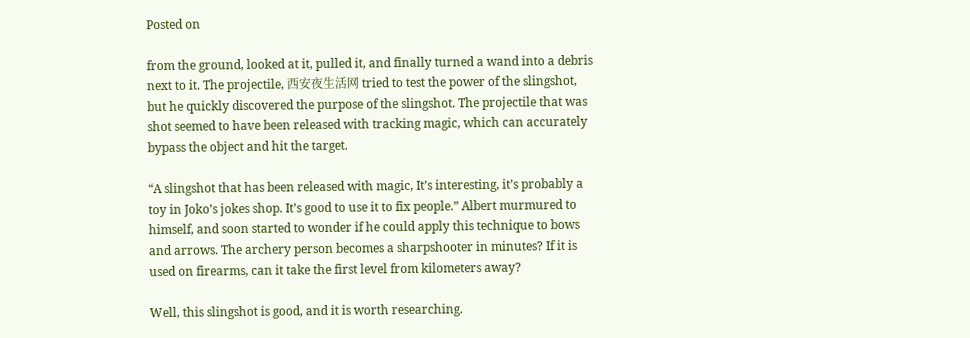Posted on

from the ground, looked at it, pulled it, and finally turned a wand into a debris next to it. The projectile, 西安夜生活网 tried to test the power of the slingshot, but he quickly discovered the purpose of the slingshot. The projectile that was shot seemed to have been released with tracking magic, which can accurately bypass the object and hit the target.

“A slingshot that has been released with magic, It’s interesting, it’s probably a toy in Joko’s jokes shop. It’s good to use it to fix people.” Albert murmured to himself, and soon started to wonder if he could apply this technique to bows and arrows. The archery person becomes a sharpshooter in minutes? If it is used on firearms, can it take the first level from kilometers away?

Well, this slingshot is good, and it is worth researching.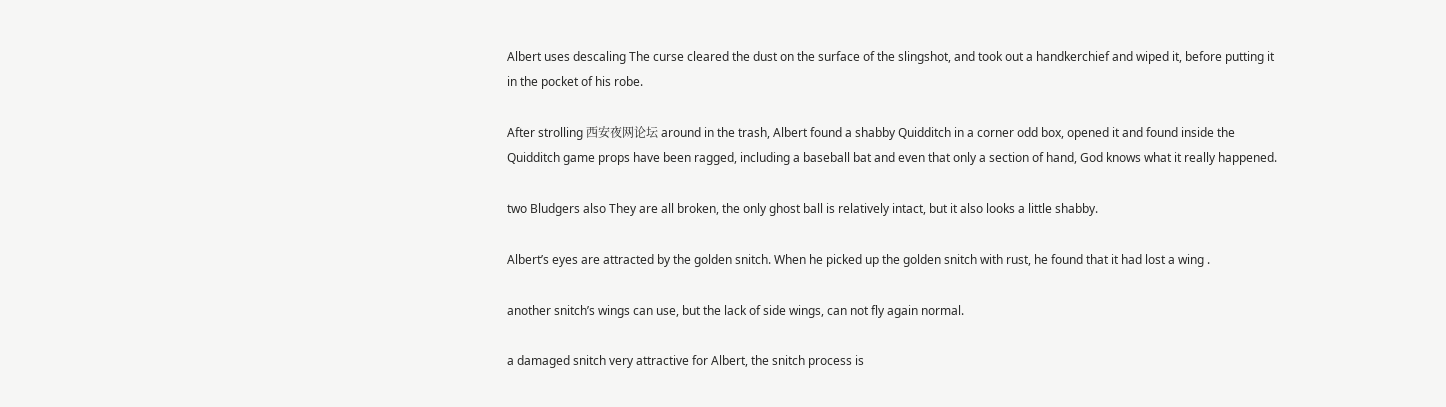Albert uses descaling The curse cleared the dust on the surface of the slingshot, and took out a handkerchief and wiped it, before putting it in the pocket of his robe.

After strolling 西安夜网论坛 around in the trash, Albert found a shabby Quidditch in a corner odd box, opened it and found inside the Quidditch game props have been ragged, including a baseball bat and even that only a section of hand, God knows what it really happened.

two Bludgers also They are all broken, the only ghost ball is relatively intact, but it also looks a little shabby.

Albert’s eyes are attracted by the golden snitch. When he picked up the golden snitch with rust, he found that it had lost a wing .

another snitch’s wings can use, but the lack of side wings, can not fly again normal.

a damaged snitch very attractive for Albert, the snitch process is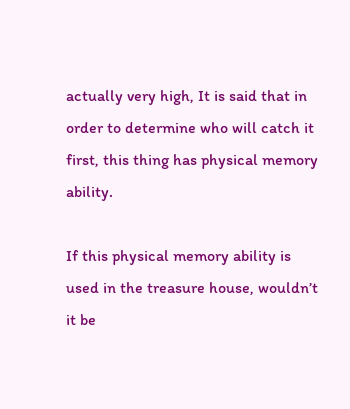actually very high, It is said that in order to determine who will catch it first, this thing has physical memory ability.

If this physical memory ability is used in the treasure house, wouldn’t it be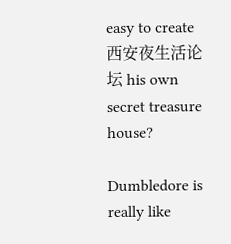easy to create 西安夜生活论坛 his own secret treasure house?

Dumbledore is really like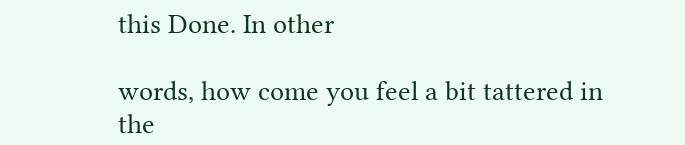this Done. In other

words, how come you feel a bit tattered in the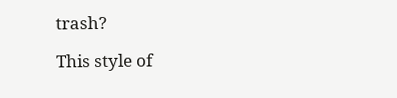trash?

This style of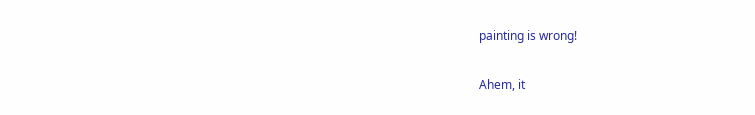painting is wrong!

Ahem, it